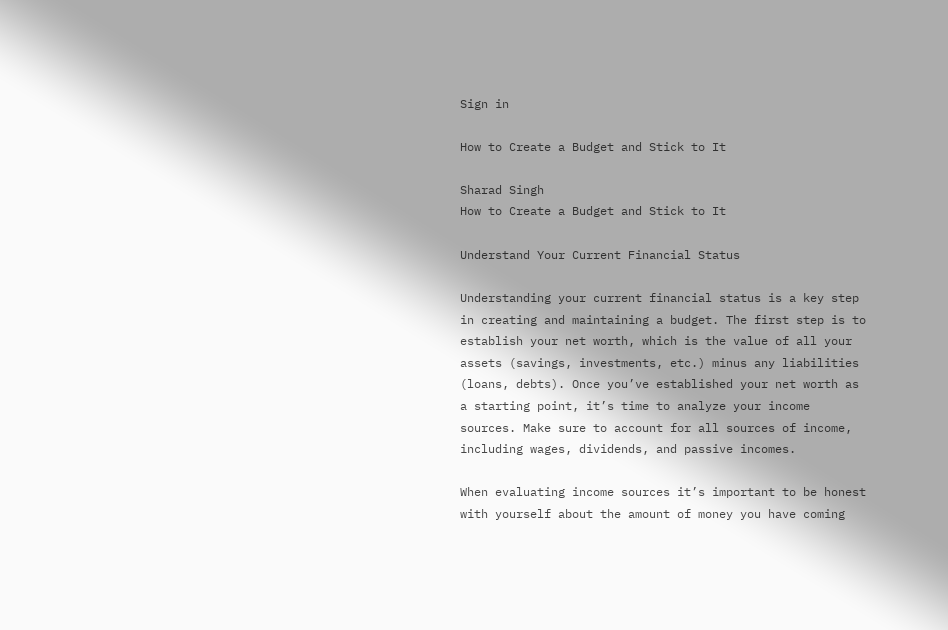Sign in

How to Create a Budget and Stick to It

Sharad Singh
How to Create a Budget and Stick to It

Understand Your Current Financial Status

Understanding your current financial status is a key step in creating and maintaining a budget. The first step is to establish your net worth, which is the value of all your assets (savings, investments, etc.) minus any liabilities (loans, debts). Once you’ve established your net worth as a starting point, it’s time to analyze your income sources. Make sure to account for all sources of income, including wages, dividends, and passive incomes.

When evaluating income sources it’s important to be honest with yourself about the amount of money you have coming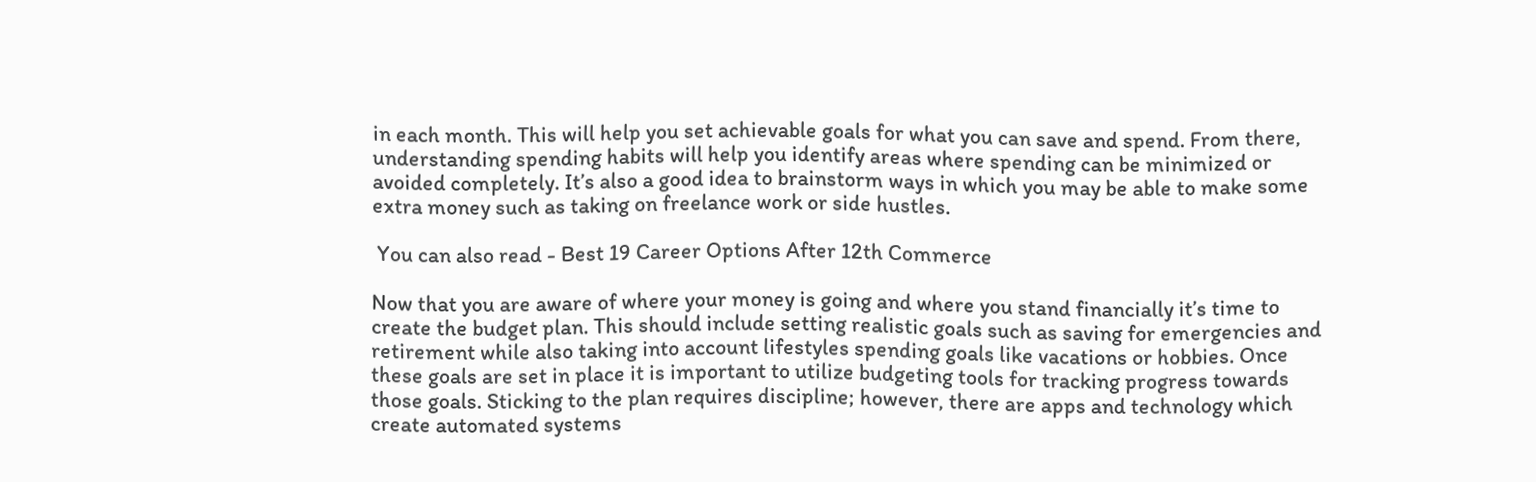in each month. This will help you set achievable goals for what you can save and spend. From there, understanding spending habits will help you identify areas where spending can be minimized or avoided completely. It’s also a good idea to brainstorm ways in which you may be able to make some extra money such as taking on freelance work or side hustles.

 You can also read - Best 19 Career Options After 12th Commerce

Now that you are aware of where your money is going and where you stand financially it’s time to create the budget plan. This should include setting realistic goals such as saving for emergencies and retirement while also taking into account lifestyles spending goals like vacations or hobbies. Once these goals are set in place it is important to utilize budgeting tools for tracking progress towards those goals. Sticking to the plan requires discipline; however, there are apps and technology which create automated systems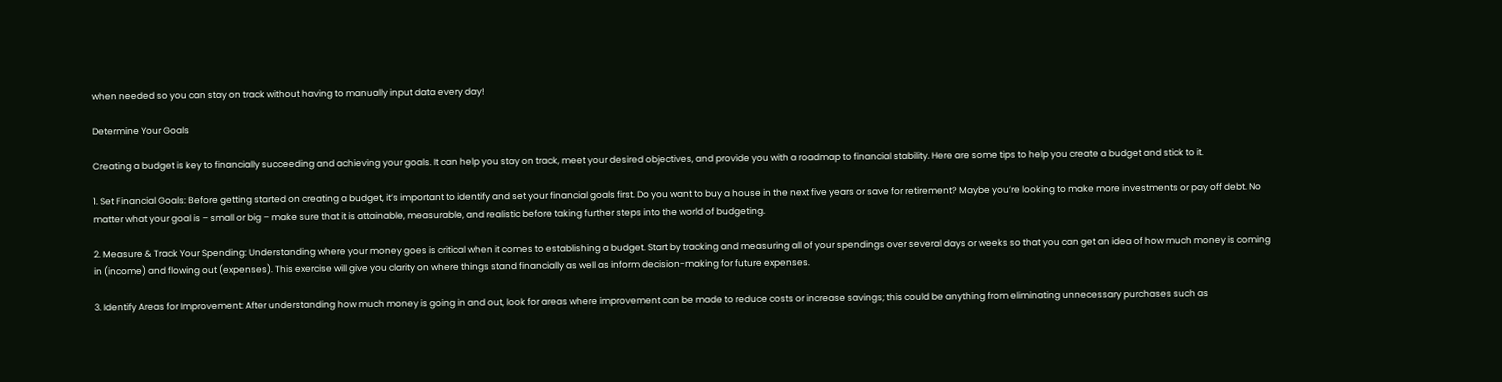when needed so you can stay on track without having to manually input data every day!

Determine Your Goals

Creating a budget is key to financially succeeding and achieving your goals. It can help you stay on track, meet your desired objectives, and provide you with a roadmap to financial stability. Here are some tips to help you create a budget and stick to it.

1. Set Financial Goals: Before getting started on creating a budget, it’s important to identify and set your financial goals first. Do you want to buy a house in the next five years or save for retirement? Maybe you’re looking to make more investments or pay off debt. No matter what your goal is – small or big – make sure that it is attainable, measurable, and realistic before taking further steps into the world of budgeting.

2. Measure & Track Your Spending: Understanding where your money goes is critical when it comes to establishing a budget. Start by tracking and measuring all of your spendings over several days or weeks so that you can get an idea of how much money is coming in (income) and flowing out (expenses). This exercise will give you clarity on where things stand financially as well as inform decision-making for future expenses.

3. Identify Areas for Improvement: After understanding how much money is going in and out, look for areas where improvement can be made to reduce costs or increase savings; this could be anything from eliminating unnecessary purchases such as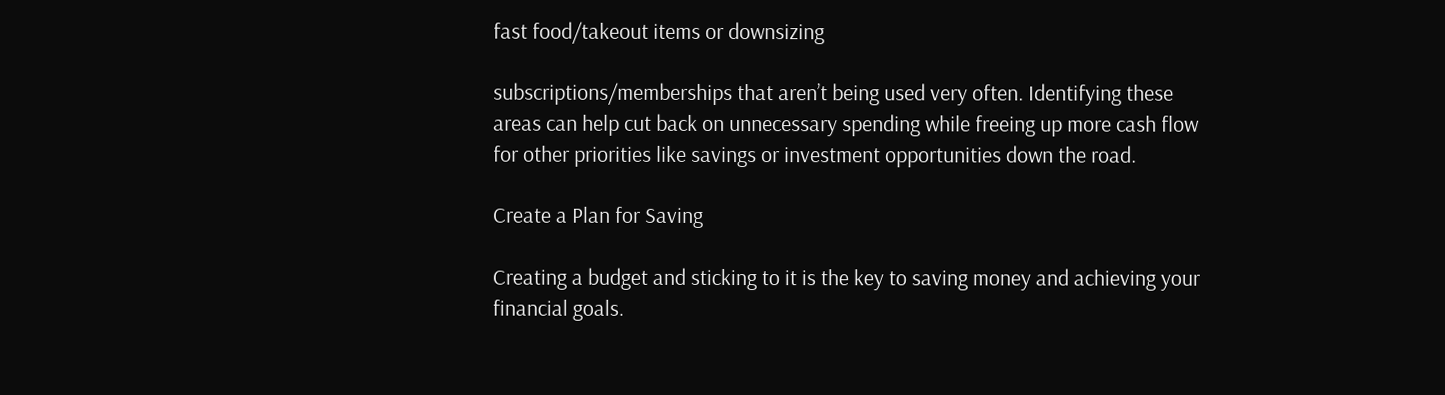fast food/takeout items or downsizing

subscriptions/memberships that aren’t being used very often. Identifying these areas can help cut back on unnecessary spending while freeing up more cash flow for other priorities like savings or investment opportunities down the road.

Create a Plan for Saving

Creating a budget and sticking to it is the key to saving money and achieving your financial goals.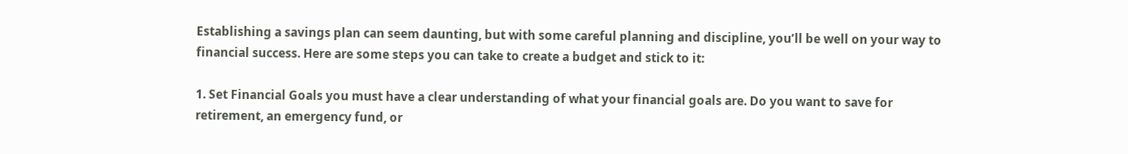Establishing a savings plan can seem daunting, but with some careful planning and discipline, you’ll be well on your way to financial success. Here are some steps you can take to create a budget and stick to it:

1. Set Financial Goals you must have a clear understanding of what your financial goals are. Do you want to save for retirement, an emergency fund, or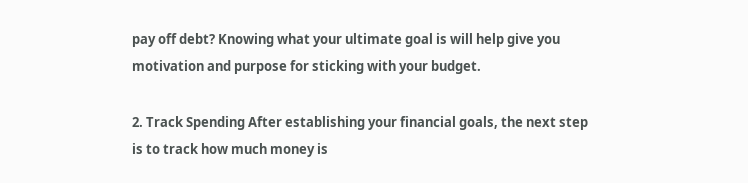pay off debt? Knowing what your ultimate goal is will help give you motivation and purpose for sticking with your budget.

2. Track Spending After establishing your financial goals, the next step is to track how much money is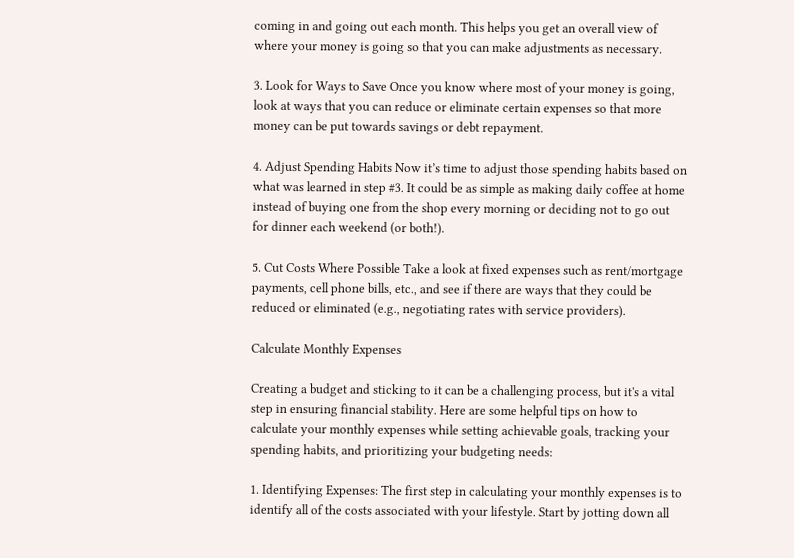coming in and going out each month. This helps you get an overall view of where your money is going so that you can make adjustments as necessary.

3. Look for Ways to Save Once you know where most of your money is going, look at ways that you can reduce or eliminate certain expenses so that more money can be put towards savings or debt repayment.

4. Adjust Spending Habits Now it’s time to adjust those spending habits based on what was learned in step #3. It could be as simple as making daily coffee at home instead of buying one from the shop every morning or deciding not to go out for dinner each weekend (or both!).

5. Cut Costs Where Possible Take a look at fixed expenses such as rent/mortgage payments, cell phone bills, etc., and see if there are ways that they could be reduced or eliminated (e.g., negotiating rates with service providers).

Calculate Monthly Expenses

Creating a budget and sticking to it can be a challenging process, but it's a vital step in ensuring financial stability. Here are some helpful tips on how to calculate your monthly expenses while setting achievable goals, tracking your spending habits, and prioritizing your budgeting needs:

1. Identifying Expenses: The first step in calculating your monthly expenses is to identify all of the costs associated with your lifestyle. Start by jotting down all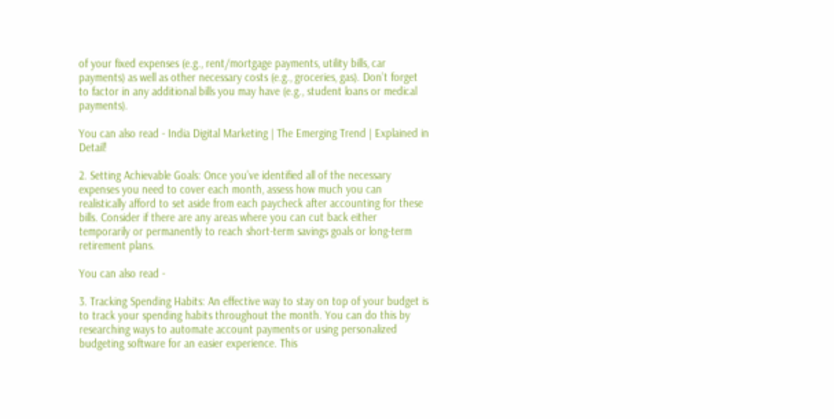of your fixed expenses (e.g., rent/mortgage payments, utility bills, car payments) as well as other necessary costs (e.g., groceries, gas). Don’t forget to factor in any additional bills you may have (e.g., student loans or medical payments).

You can also read - India Digital Marketing | The Emerging Trend | Explained in Detail!

2. Setting Achievable Goals: Once you’ve identified all of the necessary expenses you need to cover each month, assess how much you can realistically afford to set aside from each paycheck after accounting for these bills. Consider if there are any areas where you can cut back either temporarily or permanently to reach short-term savings goals or long-term retirement plans.

You can also read -

3. Tracking Spending Habits: An effective way to stay on top of your budget is to track your spending habits throughout the month. You can do this by researching ways to automate account payments or using personalized budgeting software for an easier experience. This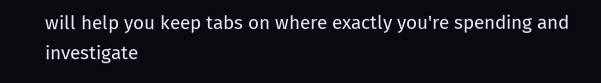will help you keep tabs on where exactly you're spending and investigate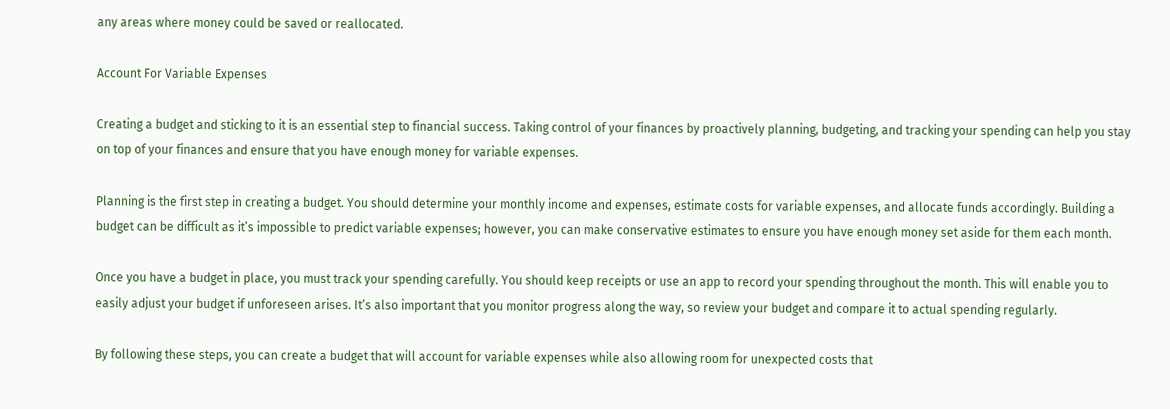any areas where money could be saved or reallocated.

Account For Variable Expenses

Creating a budget and sticking to it is an essential step to financial success. Taking control of your finances by proactively planning, budgeting, and tracking your spending can help you stay on top of your finances and ensure that you have enough money for variable expenses.

Planning is the first step in creating a budget. You should determine your monthly income and expenses, estimate costs for variable expenses, and allocate funds accordingly. Building a budget can be difficult as it’s impossible to predict variable expenses; however, you can make conservative estimates to ensure you have enough money set aside for them each month.

Once you have a budget in place, you must track your spending carefully. You should keep receipts or use an app to record your spending throughout the month. This will enable you to easily adjust your budget if unforeseen arises. It’s also important that you monitor progress along the way, so review your budget and compare it to actual spending regularly.

By following these steps, you can create a budget that will account for variable expenses while also allowing room for unexpected costs that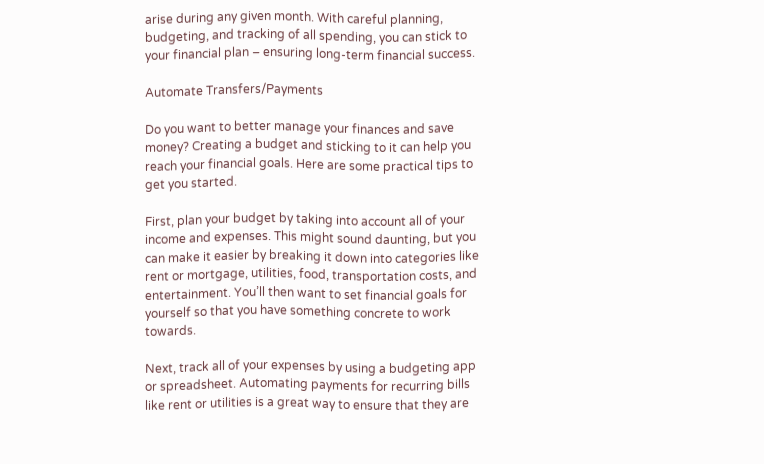arise during any given month. With careful planning, budgeting, and tracking of all spending, you can stick to your financial plan – ensuring long-term financial success.

Automate Transfers/Payments

Do you want to better manage your finances and save money? Creating a budget and sticking to it can help you reach your financial goals. Here are some practical tips to get you started.

First, plan your budget by taking into account all of your income and expenses. This might sound daunting, but you can make it easier by breaking it down into categories like rent or mortgage, utilities, food, transportation costs, and entertainment. You’ll then want to set financial goals for yourself so that you have something concrete to work towards.

Next, track all of your expenses by using a budgeting app or spreadsheet. Automating payments for recurring bills like rent or utilities is a great way to ensure that they are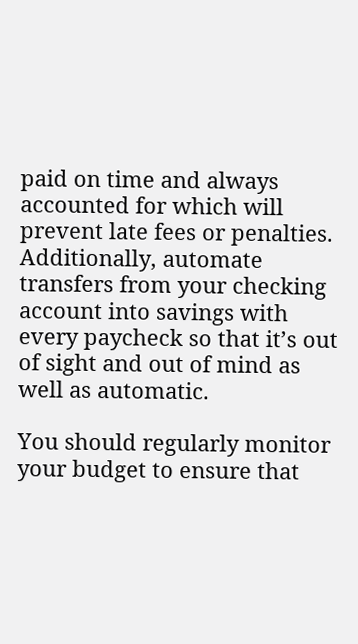paid on time and always accounted for which will prevent late fees or penalties. Additionally, automate transfers from your checking account into savings with every paycheck so that it’s out of sight and out of mind as well as automatic.

You should regularly monitor your budget to ensure that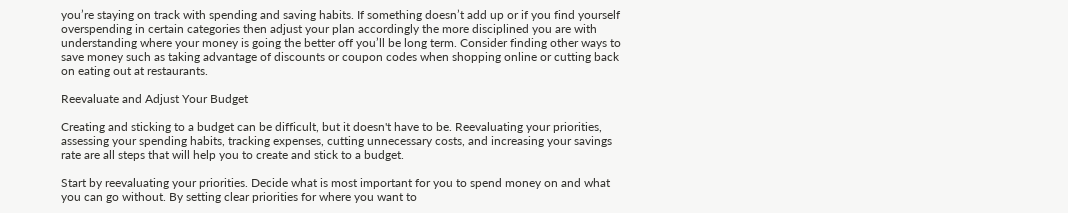you’re staying on track with spending and saving habits. If something doesn’t add up or if you find yourself overspending in certain categories then adjust your plan accordingly the more disciplined you are with understanding where your money is going the better off you’ll be long term. Consider finding other ways to save money such as taking advantage of discounts or coupon codes when shopping online or cutting back on eating out at restaurants.

Reevaluate and Adjust Your Budget

Creating and sticking to a budget can be difficult, but it doesn't have to be. Reevaluating your priorities, assessing your spending habits, tracking expenses, cutting unnecessary costs, and increasing your savings rate are all steps that will help you to create and stick to a budget.

Start by reevaluating your priorities. Decide what is most important for you to spend money on and what you can go without. By setting clear priorities for where you want to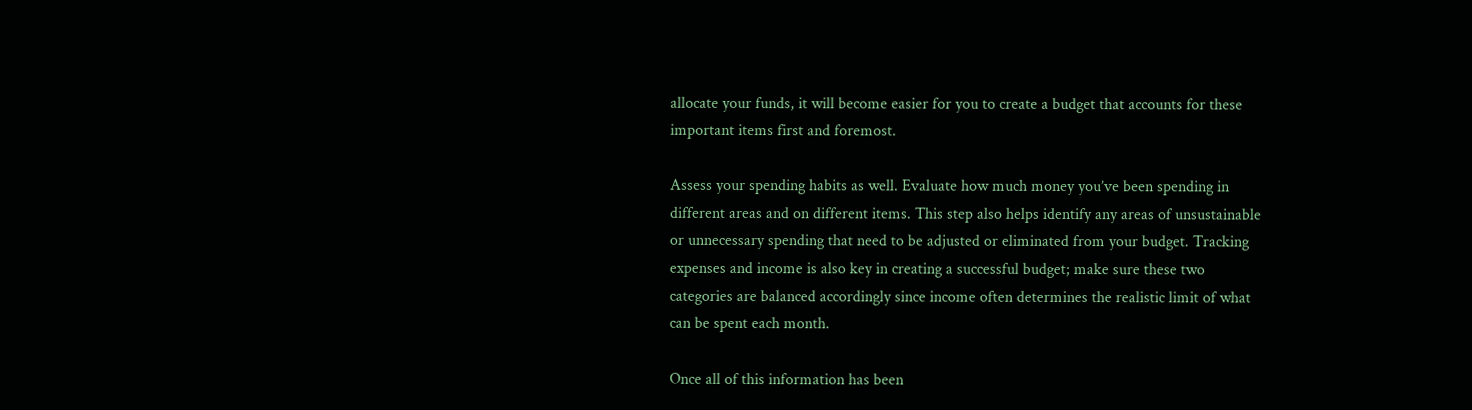allocate your funds, it will become easier for you to create a budget that accounts for these important items first and foremost.

Assess your spending habits as well. Evaluate how much money you’ve been spending in different areas and on different items. This step also helps identify any areas of unsustainable or unnecessary spending that need to be adjusted or eliminated from your budget. Tracking expenses and income is also key in creating a successful budget; make sure these two categories are balanced accordingly since income often determines the realistic limit of what can be spent each month.

Once all of this information has been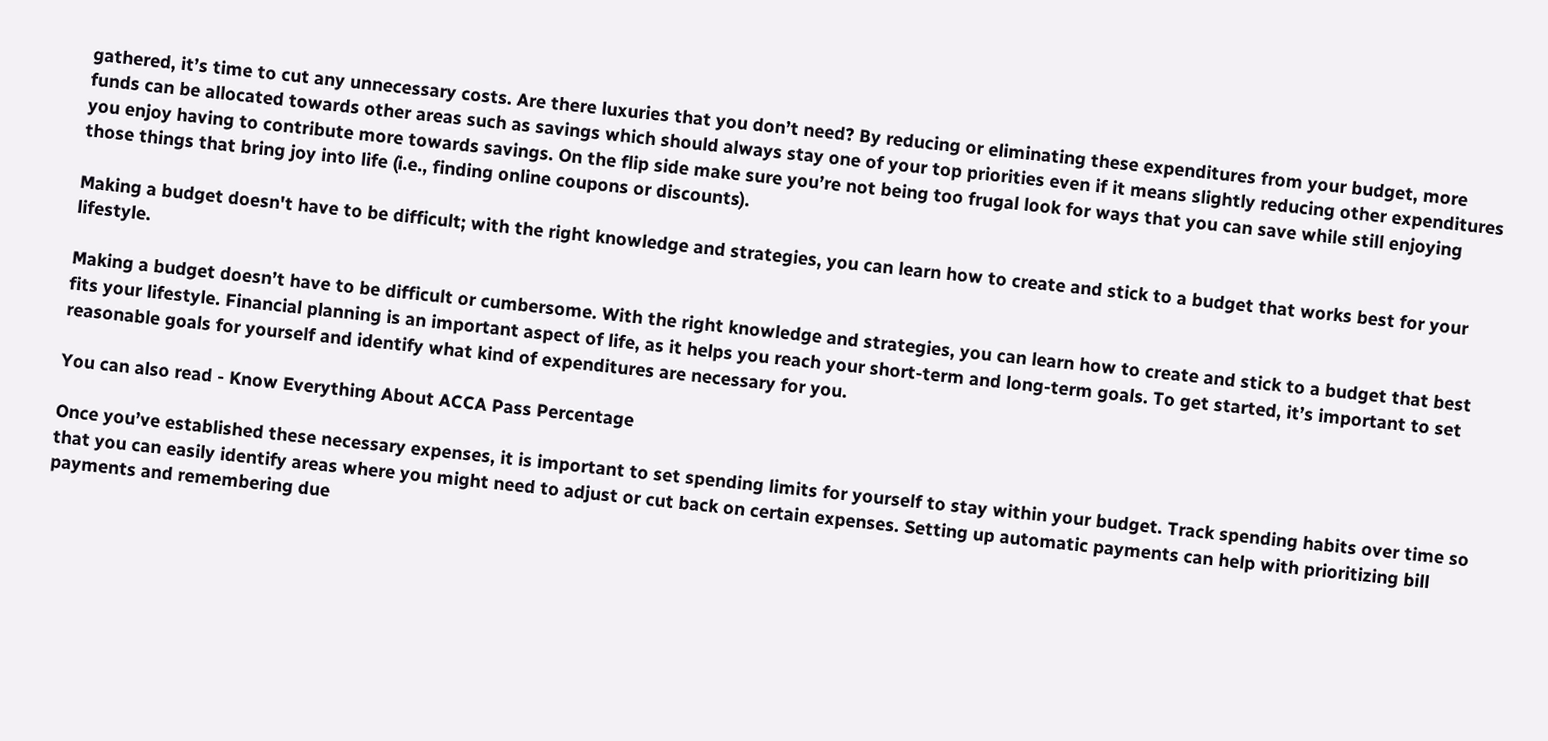gathered, it’s time to cut any unnecessary costs. Are there luxuries that you don’t need? By reducing or eliminating these expenditures from your budget, more funds can be allocated towards other areas such as savings which should always stay one of your top priorities even if it means slightly reducing other expenditures you enjoy having to contribute more towards savings. On the flip side make sure you’re not being too frugal look for ways that you can save while still enjoying those things that bring joy into life (i.e., finding online coupons or discounts).

Making a budget doesn't have to be difficult; with the right knowledge and strategies, you can learn how to create and stick to a budget that works best for your lifestyle.

Making a budget doesn’t have to be difficult or cumbersome. With the right knowledge and strategies, you can learn how to create and stick to a budget that best fits your lifestyle. Financial planning is an important aspect of life, as it helps you reach your short-term and long-term goals. To get started, it’s important to set reasonable goals for yourself and identify what kind of expenditures are necessary for you.

You can also read - Know Everything About ACCA Pass Percentage

Once you’ve established these necessary expenses, it is important to set spending limits for yourself to stay within your budget. Track spending habits over time so that you can easily identify areas where you might need to adjust or cut back on certain expenses. Setting up automatic payments can help with prioritizing bill payments and remembering due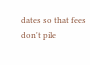dates so that fees don't pile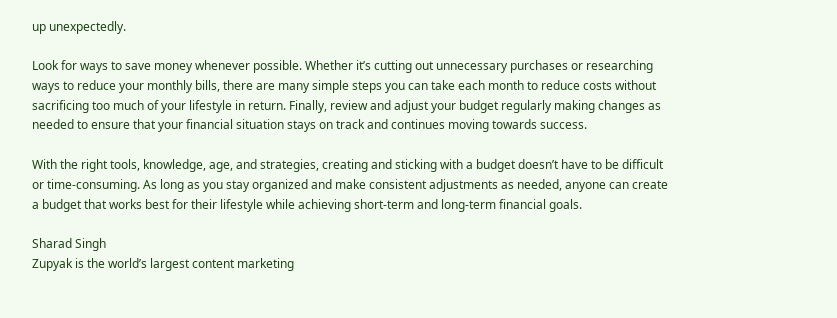up unexpectedly.

Look for ways to save money whenever possible. Whether it’s cutting out unnecessary purchases or researching ways to reduce your monthly bills, there are many simple steps you can take each month to reduce costs without sacrificing too much of your lifestyle in return. Finally, review and adjust your budget regularly making changes as needed to ensure that your financial situation stays on track and continues moving towards success.

With the right tools, knowledge, age, and strategies, creating and sticking with a budget doesn’t have to be difficult or time-consuming. As long as you stay organized and make consistent adjustments as needed, anyone can create a budget that works best for their lifestyle while achieving short-term and long-term financial goals.

Sharad Singh
Zupyak is the world’s largest content marketing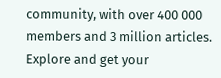community, with over 400 000 members and 3 million articles. Explore and get your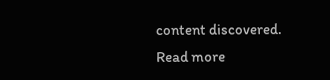content discovered.
Read more